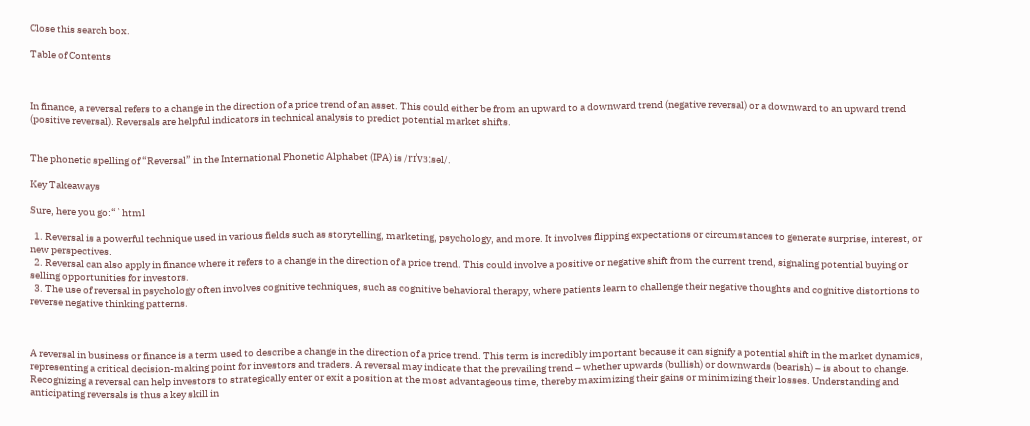Close this search box.

Table of Contents



In finance, a reversal refers to a change in the direction of a price trend of an asset. This could either be from an upward to a downward trend (negative reversal) or a downward to an upward trend (positive reversal). Reversals are helpful indicators in technical analysis to predict potential market shifts.


The phonetic spelling of “Reversal” in the International Phonetic Alphabet (IPA) is /rɪˈvɜːsəl/.

Key Takeaways

Sure, here you go:“`html

  1. Reversal is a powerful technique used in various fields such as storytelling, marketing, psychology, and more. It involves flipping expectations or circumstances to generate surprise, interest, or new perspectives.
  2. Reversal can also apply in finance where it refers to a change in the direction of a price trend. This could involve a positive or negative shift from the current trend, signaling potential buying or selling opportunities for investors.
  3. The use of reversal in psychology often involves cognitive techniques, such as cognitive behavioral therapy, where patients learn to challenge their negative thoughts and cognitive distortions to reverse negative thinking patterns.



A reversal in business or finance is a term used to describe a change in the direction of a price trend. This term is incredibly important because it can signify a potential shift in the market dynamics, representing a critical decision-making point for investors and traders. A reversal may indicate that the prevailing trend – whether upwards (bullish) or downwards (bearish) – is about to change. Recognizing a reversal can help investors to strategically enter or exit a position at the most advantageous time, thereby maximizing their gains or minimizing their losses. Understanding and anticipating reversals is thus a key skill in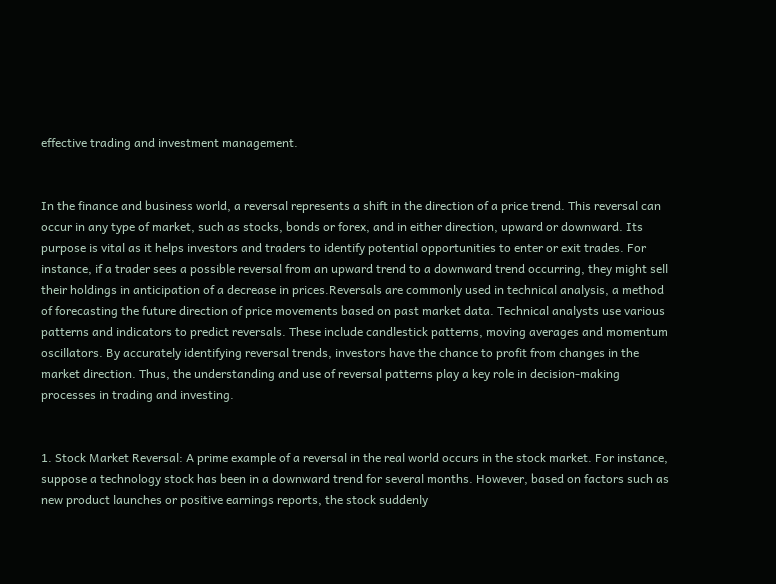effective trading and investment management.


In the finance and business world, a reversal represents a shift in the direction of a price trend. This reversal can occur in any type of market, such as stocks, bonds or forex, and in either direction, upward or downward. Its purpose is vital as it helps investors and traders to identify potential opportunities to enter or exit trades. For instance, if a trader sees a possible reversal from an upward trend to a downward trend occurring, they might sell their holdings in anticipation of a decrease in prices.Reversals are commonly used in technical analysis, a method of forecasting the future direction of price movements based on past market data. Technical analysts use various patterns and indicators to predict reversals. These include candlestick patterns, moving averages and momentum oscillators. By accurately identifying reversal trends, investors have the chance to profit from changes in the market direction. Thus, the understanding and use of reversal patterns play a key role in decision-making processes in trading and investing.


1. Stock Market Reversal: A prime example of a reversal in the real world occurs in the stock market. For instance, suppose a technology stock has been in a downward trend for several months. However, based on factors such as new product launches or positive earnings reports, the stock suddenly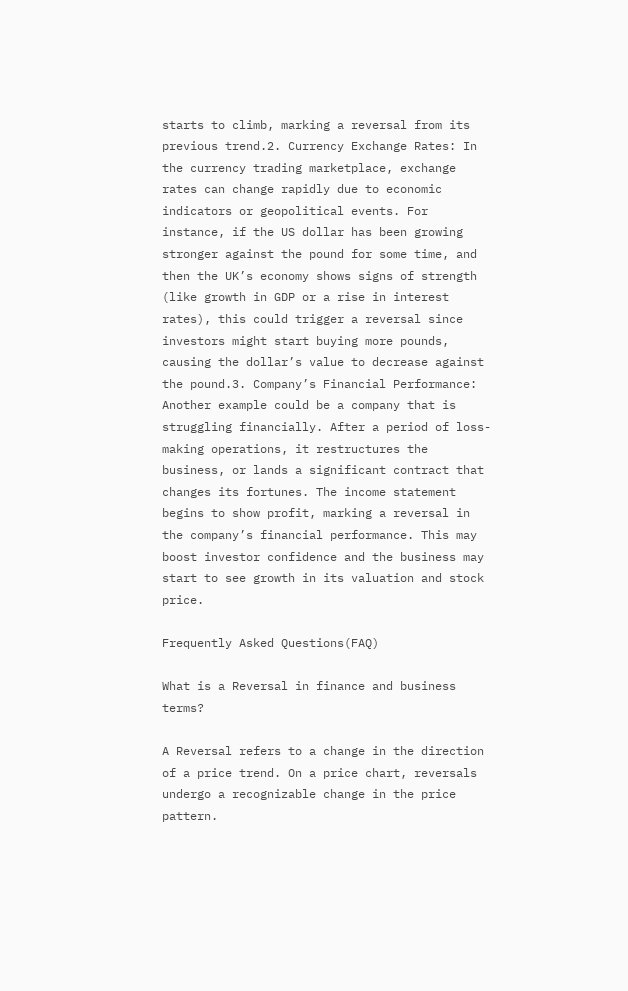starts to climb, marking a reversal from its previous trend.2. Currency Exchange Rates: In the currency trading marketplace, exchange rates can change rapidly due to economic indicators or geopolitical events. For instance, if the US dollar has been growing stronger against the pound for some time, and then the UK’s economy shows signs of strength (like growth in GDP or a rise in interest rates), this could trigger a reversal since investors might start buying more pounds, causing the dollar’s value to decrease against the pound.3. Company’s Financial Performance: Another example could be a company that is struggling financially. After a period of loss-making operations, it restructures the business, or lands a significant contract that changes its fortunes. The income statement begins to show profit, marking a reversal in the company’s financial performance. This may boost investor confidence and the business may start to see growth in its valuation and stock price.

Frequently Asked Questions(FAQ)

What is a Reversal in finance and business terms?

A Reversal refers to a change in the direction of a price trend. On a price chart, reversals undergo a recognizable change in the price pattern.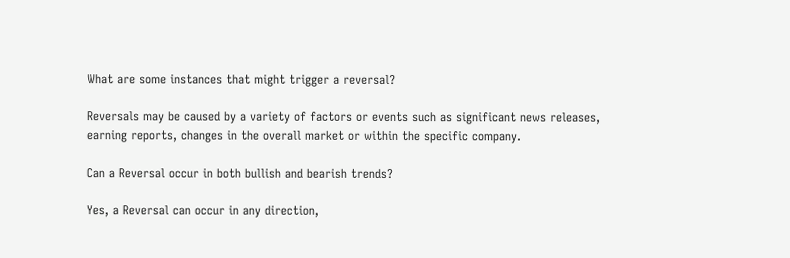What are some instances that might trigger a reversal?

Reversals may be caused by a variety of factors or events such as significant news releases, earning reports, changes in the overall market or within the specific company.

Can a Reversal occur in both bullish and bearish trends?

Yes, a Reversal can occur in any direction,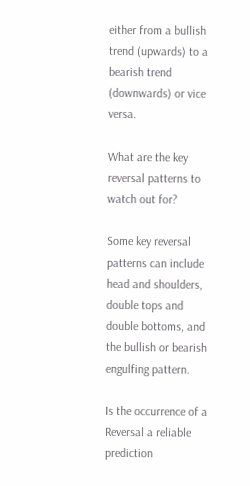either from a bullish trend (upwards) to a bearish trend (downwards) or vice versa.

What are the key reversal patterns to watch out for?

Some key reversal patterns can include head and shoulders, double tops and double bottoms, and the bullish or bearish engulfing pattern.

Is the occurrence of a Reversal a reliable prediction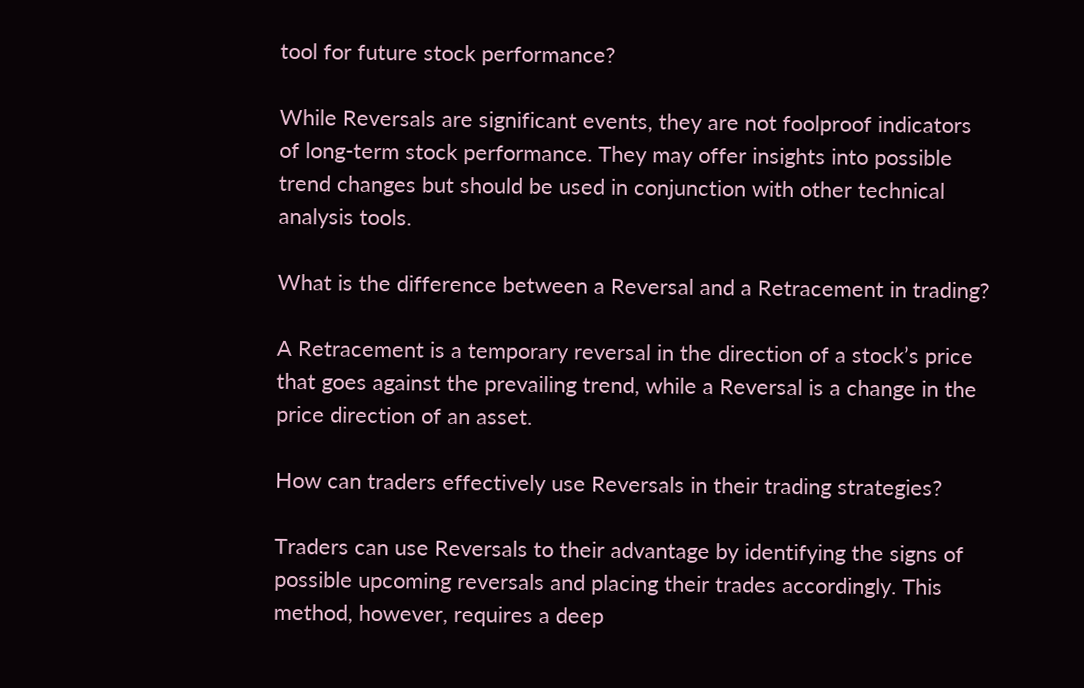tool for future stock performance?

While Reversals are significant events, they are not foolproof indicators of long-term stock performance. They may offer insights into possible trend changes but should be used in conjunction with other technical analysis tools.

What is the difference between a Reversal and a Retracement in trading?

A Retracement is a temporary reversal in the direction of a stock’s price that goes against the prevailing trend, while a Reversal is a change in the price direction of an asset.

How can traders effectively use Reversals in their trading strategies?

Traders can use Reversals to their advantage by identifying the signs of possible upcoming reversals and placing their trades accordingly. This method, however, requires a deep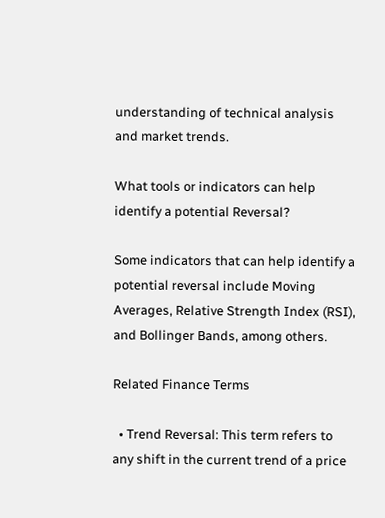understanding of technical analysis and market trends.

What tools or indicators can help identify a potential Reversal?

Some indicators that can help identify a potential reversal include Moving Averages, Relative Strength Index (RSI), and Bollinger Bands, among others.

Related Finance Terms

  • Trend Reversal: This term refers to any shift in the current trend of a price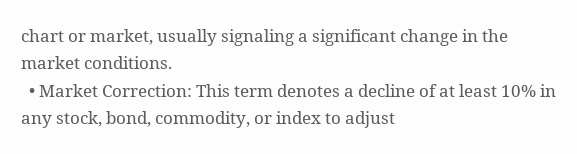chart or market, usually signaling a significant change in the market conditions.
  • Market Correction: This term denotes a decline of at least 10% in any stock, bond, commodity, or index to adjust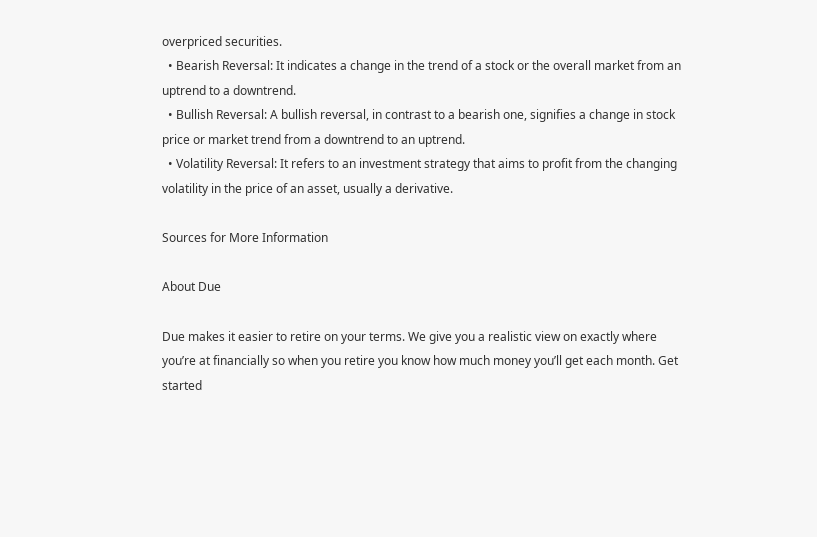overpriced securities.
  • Bearish Reversal: It indicates a change in the trend of a stock or the overall market from an uptrend to a downtrend.
  • Bullish Reversal: A bullish reversal, in contrast to a bearish one, signifies a change in stock price or market trend from a downtrend to an uptrend.
  • Volatility Reversal: It refers to an investment strategy that aims to profit from the changing volatility in the price of an asset, usually a derivative.

Sources for More Information

About Due

Due makes it easier to retire on your terms. We give you a realistic view on exactly where you’re at financially so when you retire you know how much money you’ll get each month. Get started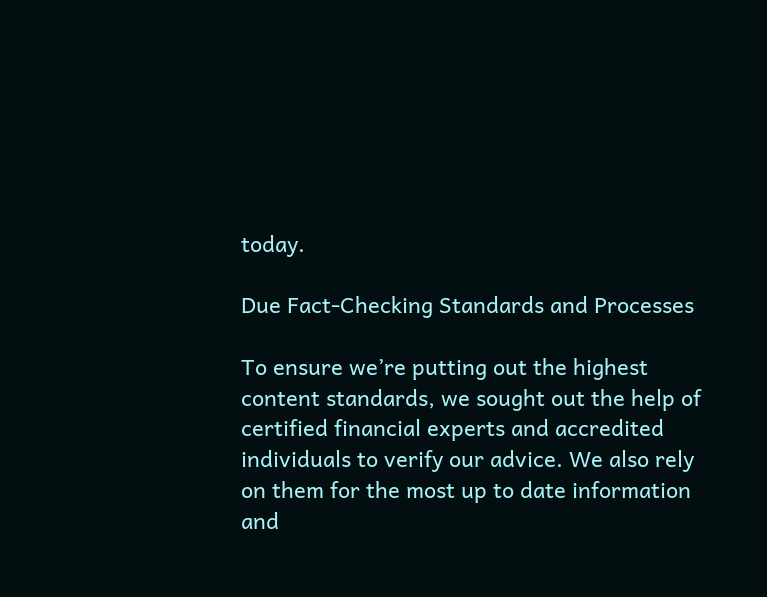today.

Due Fact-Checking Standards and Processes

To ensure we’re putting out the highest content standards, we sought out the help of certified financial experts and accredited individuals to verify our advice. We also rely on them for the most up to date information and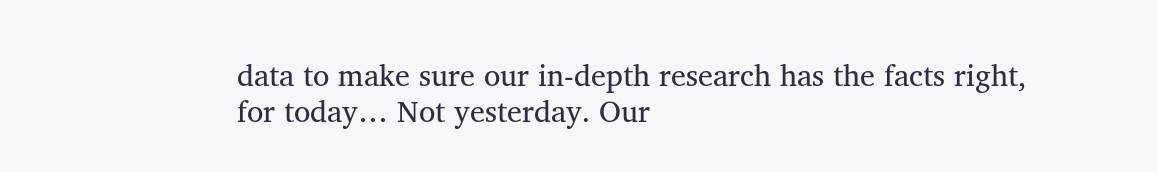data to make sure our in-depth research has the facts right, for today… Not yesterday. Our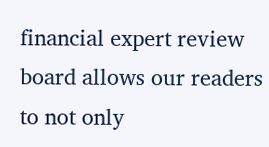financial expert review board allows our readers to not only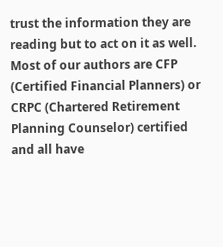trust the information they are reading but to act on it as well. Most of our authors are CFP (Certified Financial Planners) or CRPC (Chartered Retirement Planning Counselor) certified and all have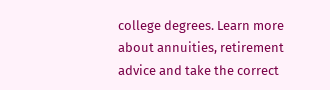college degrees. Learn more about annuities, retirement advice and take the correct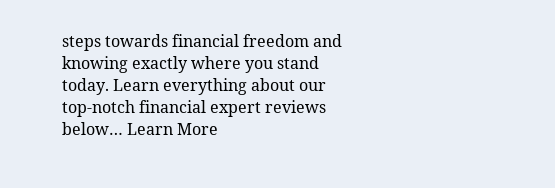steps towards financial freedom and knowing exactly where you stand today. Learn everything about our top-notch financial expert reviews below… Learn More